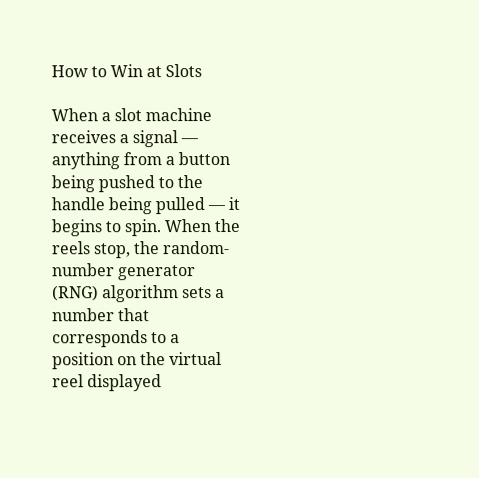How to Win at Slots

When a slot machine receives a signal — anything from a button being pushed to the handle being pulled — it begins to spin. When the reels stop, the random-number generator (RNG) algorithm sets a number that corresponds to a position on the virtual reel displayed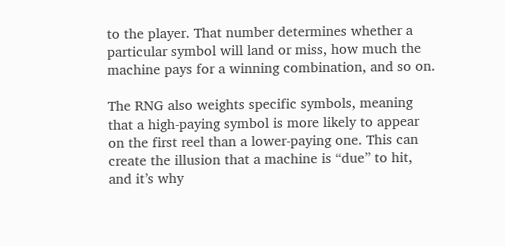to the player. That number determines whether a particular symbol will land or miss, how much the machine pays for a winning combination, and so on.

The RNG also weights specific symbols, meaning that a high-paying symbol is more likely to appear on the first reel than a lower-paying one. This can create the illusion that a machine is “due” to hit, and it’s why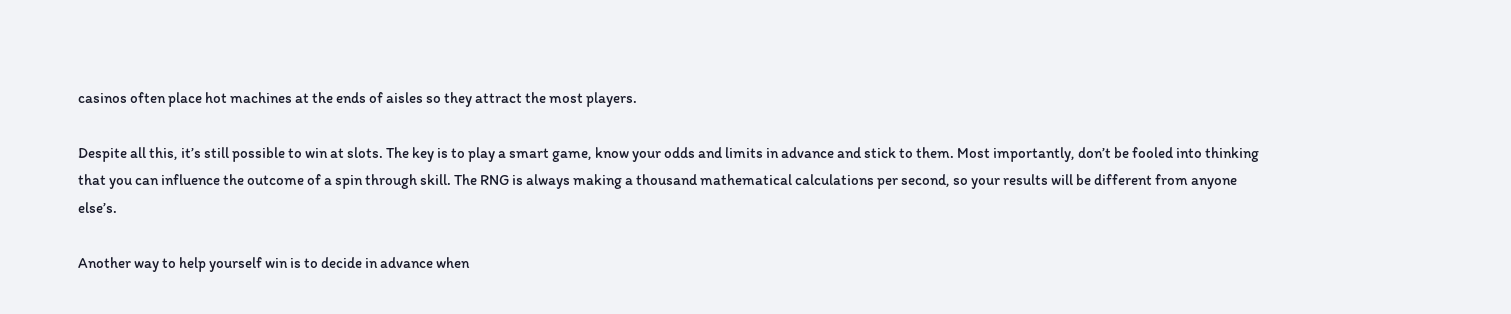casinos often place hot machines at the ends of aisles so they attract the most players.

Despite all this, it’s still possible to win at slots. The key is to play a smart game, know your odds and limits in advance and stick to them. Most importantly, don’t be fooled into thinking that you can influence the outcome of a spin through skill. The RNG is always making a thousand mathematical calculations per second, so your results will be different from anyone else’s.

Another way to help yourself win is to decide in advance when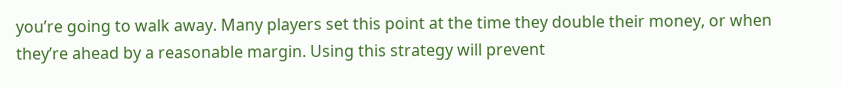you’re going to walk away. Many players set this point at the time they double their money, or when they’re ahead by a reasonable margin. Using this strategy will prevent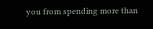you from spending more than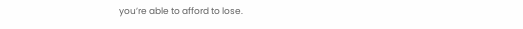you’re able to afford to lose.